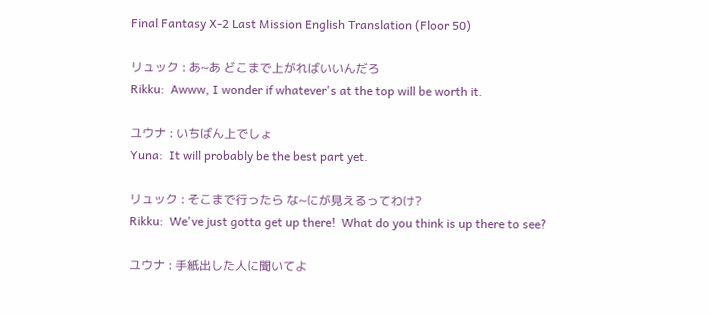Final Fantasy X-2 Last Mission English Translation (Floor 50)

リュック : あ~あ どこまで上がればいいんだろ
Rikku:  Awww, I wonder if whatever's at the top will be worth it.

ユウナ : いちばん上でしょ
Yuna:  It will probably be the best part yet.

リュック : そこまで行ったら な~にが見えるってわけ?
Rikku:  We've just gotta get up there!  What do you think is up there to see?

ユウナ : 手紙出した人に聞いてよ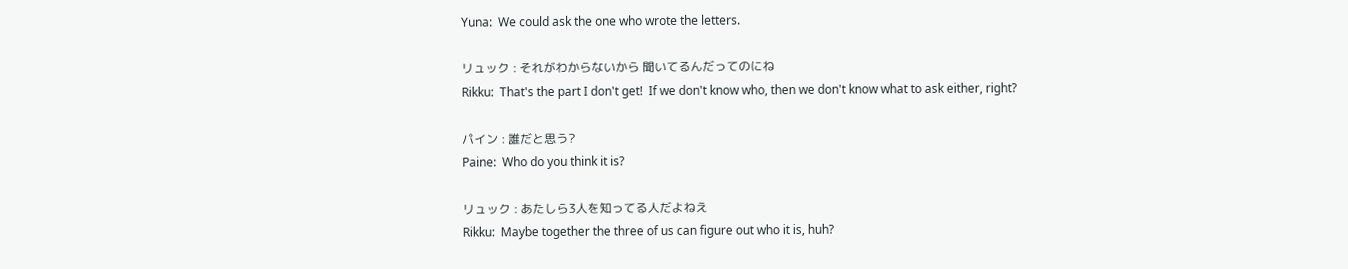Yuna:  We could ask the one who wrote the letters.

リュック : それがわからないから 聞いてるんだってのにね
Rikku:  That's the part I don't get!  If we don't know who, then we don't know what to ask either, right?

パイン : 誰だと思う?
Paine:  Who do you think it is?

リュック : あたしら3人を知ってる人だよねえ
Rikku:  Maybe together the three of us can figure out who it is, huh?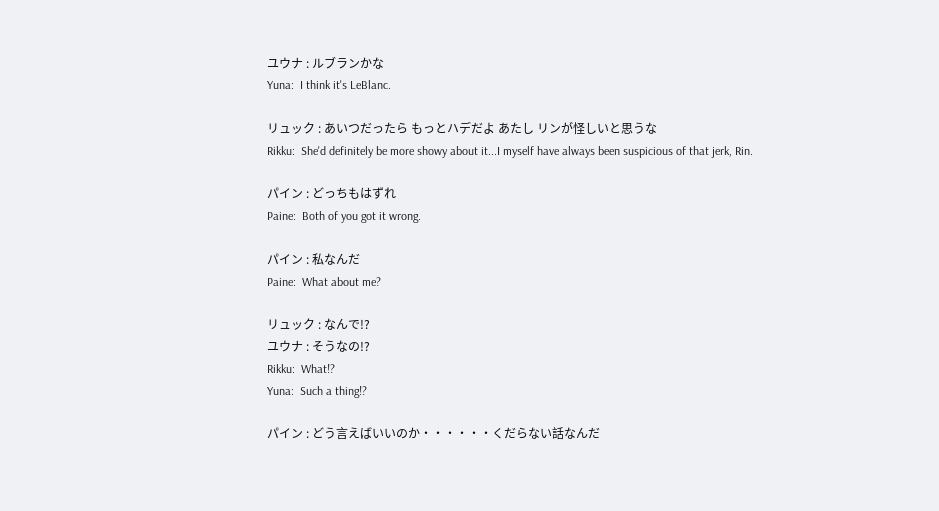ユウナ : ルブランかな
Yuna:  I think it's LeBlanc.

リュック : あいつだったら もっとハデだよ あたし リンが怪しいと思うな
Rikku:  She'd definitely be more showy about it...I myself have always been suspicious of that jerk, Rin.

パイン : どっちもはずれ
Paine:  Both of you got it wrong.

パイン : 私なんだ
Paine:  What about me?

リュック : なんで!?
ユウナ : そうなの!?
Rikku:  What!?
Yuna:  Such a thing!?

パイン : どう言えばいいのか・・・・・・くだらない話なんだ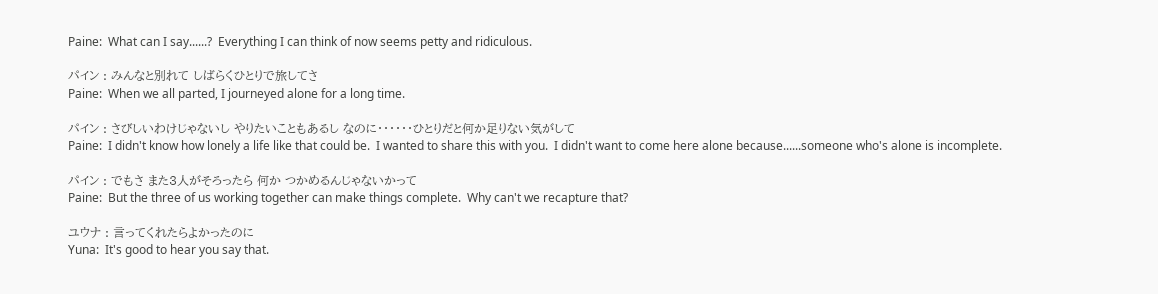Paine:  What can I say......?  Everything I can think of now seems petty and ridiculous.

パイン : みんなと別れて しばらくひとりで旅してさ
Paine:  When we all parted, I journeyed alone for a long time.

パイン : さびしいわけじゃないし やりたいこともあるし なのに・・・・・・ひとりだと何か足りない気がして
Paine:  I didn't know how lonely a life like that could be.  I wanted to share this with you.  I didn't want to come here alone because......someone who's alone is incomplete.

パイン : でもさ また3人がそろったら 何か つかめるんじゃないかって
Paine:  But the three of us working together can make things complete.  Why can't we recapture that?

ユウナ : 言ってくれたらよかったのに
Yuna:  It's good to hear you say that.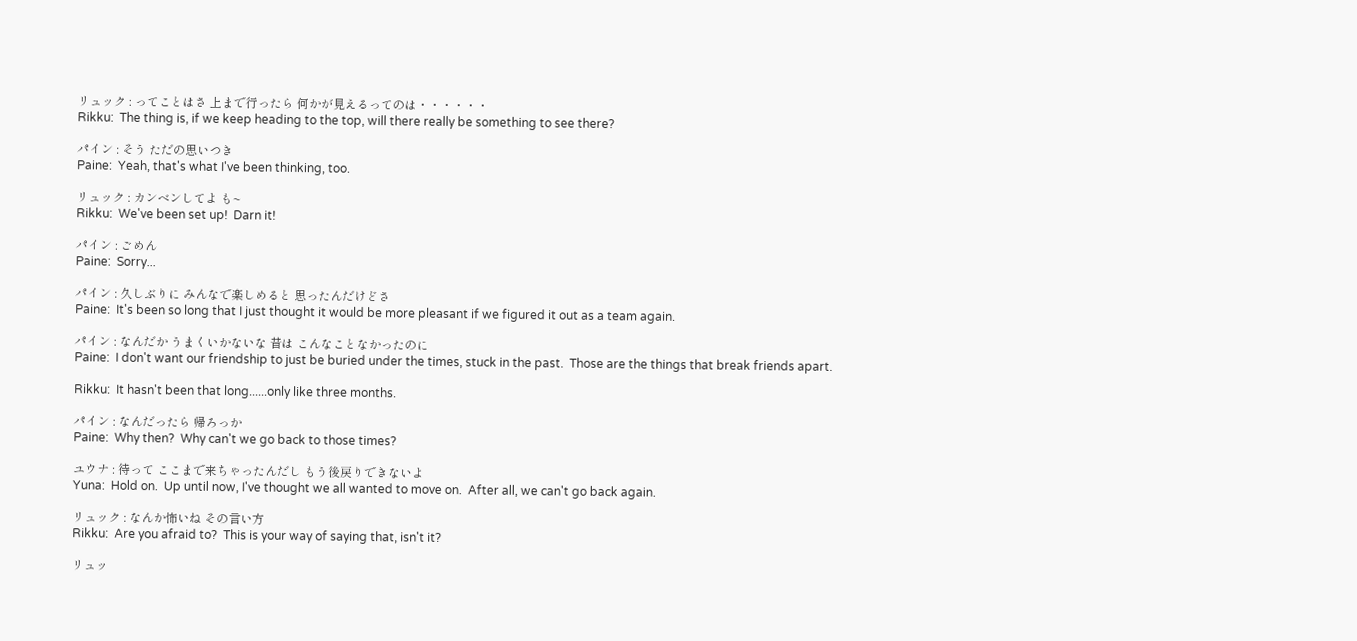リュック : ってことはさ 上まで行ったら 何かが見えるってのは・・・・・・
Rikku:  The thing is, if we keep heading to the top, will there really be something to see there?

パイン : そう ただの思いつき
Paine:  Yeah, that's what I've been thinking, too.

リュック : カンベンしてよ も~
Rikku:  We've been set up!  Darn it!

パイン : ごめん
Paine:  Sorry...

パイン : 久しぶりに みんなで楽しめると 思ったんだけどさ
Paine:  It's been so long that I just thought it would be more pleasant if we figured it out as a team again.

パイン : なんだか うまくいかないな 昔は こんなことなかったのに
Paine:  I don't want our friendship to just be buried under the times, stuck in the past.  Those are the things that break friends apart.

Rikku:  It hasn't been that long......only like three months.

パイン : なんだったら 帰ろっか
Paine:  Why then?  Why can't we go back to those times?

ユウナ : 待って ここまで来ちゃったんだし もう後戻りできないよ
Yuna:  Hold on.  Up until now, I've thought we all wanted to move on.  After all, we can't go back again.

リュック : なんか怖いね その言い方
Rikku:  Are you afraid to?  This is your way of saying that, isn't it?

リュッ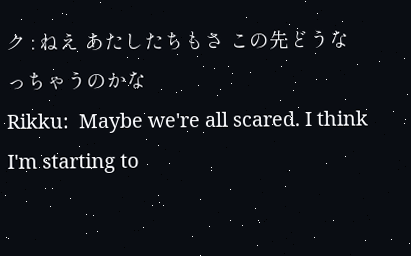ク : ねえ あたしたちもさ この先どうなっちゃうのかな
Rikku:  Maybe we're all scared. I think I'm starting to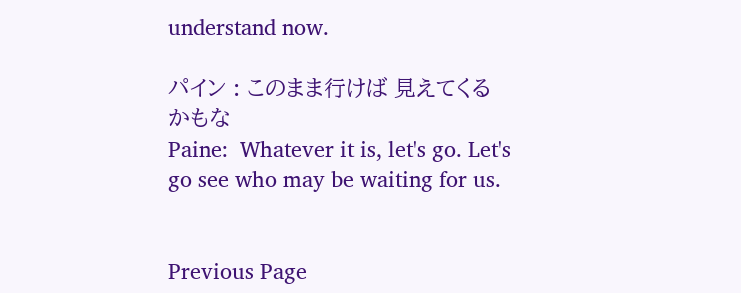understand now.

パイン : このまま行けば 見えてくるかもな
Paine:  Whatever it is, let's go. Let's go see who may be waiting for us.


Previous Page